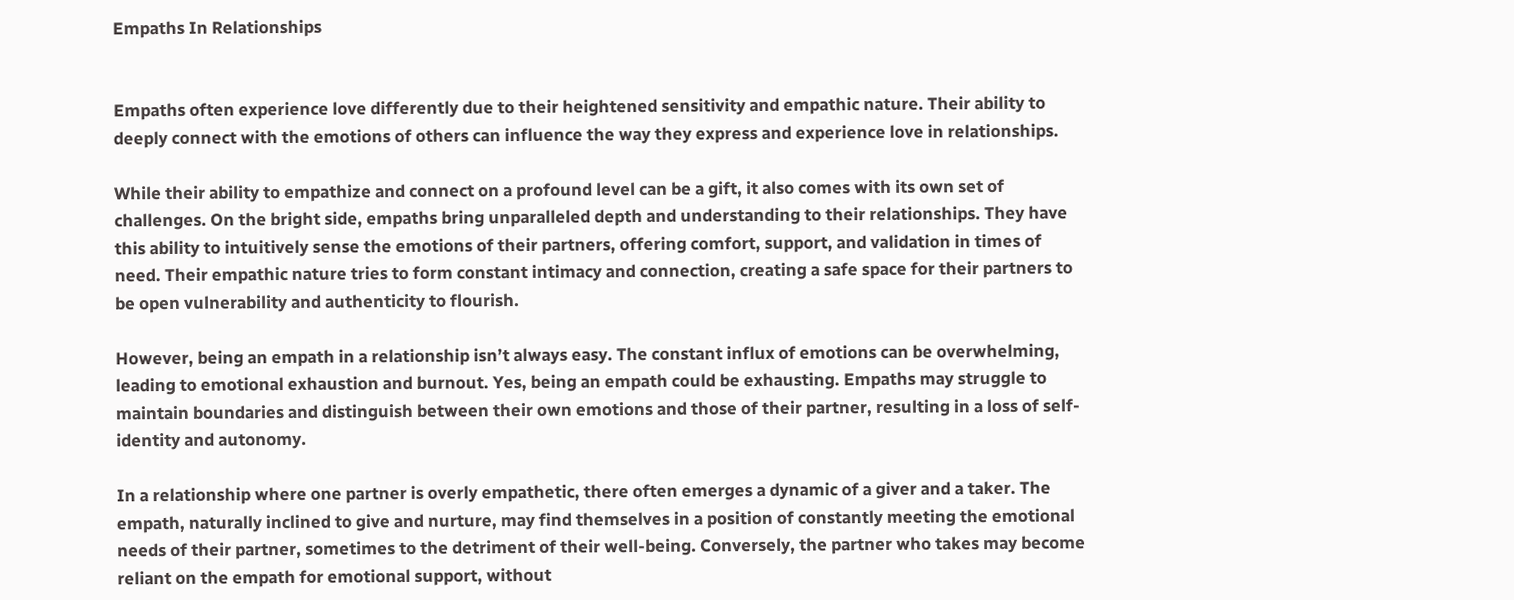Empaths In Relationships


Empaths often experience love differently due to their heightened sensitivity and empathic nature. Their ability to deeply connect with the emotions of others can influence the way they express and experience love in relationships.

While their ability to empathize and connect on a profound level can be a gift, it also comes with its own set of challenges. On the bright side, empaths bring unparalleled depth and understanding to their relationships. They have this ability to intuitively sense the emotions of their partners, offering comfort, support, and validation in times of need. Their empathic nature tries to form constant intimacy and connection, creating a safe space for their partners to be open vulnerability and authenticity to flourish.

However, being an empath in a relationship isn’t always easy. The constant influx of emotions can be overwhelming, leading to emotional exhaustion and burnout. Yes, being an empath could be exhausting. Empaths may struggle to maintain boundaries and distinguish between their own emotions and those of their partner, resulting in a loss of self-identity and autonomy.

In a relationship where one partner is overly empathetic, there often emerges a dynamic of a giver and a taker. The empath, naturally inclined to give and nurture, may find themselves in a position of constantly meeting the emotional needs of their partner, sometimes to the detriment of their well-being. Conversely, the partner who takes may become reliant on the empath for emotional support, without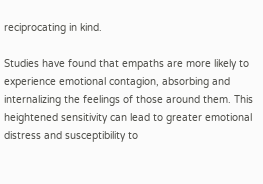reciprocating in kind.

Studies have found that empaths are more likely to experience emotional contagion, absorbing and internalizing the feelings of those around them. This heightened sensitivity can lead to greater emotional distress and susceptibility to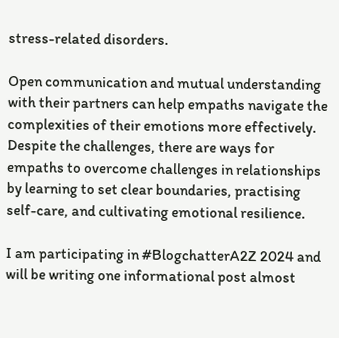stress-related disorders.

Open communication and mutual understanding with their partners can help empaths navigate the complexities of their emotions more effectively. Despite the challenges, there are ways for empaths to overcome challenges in relationships by learning to set clear boundaries, practising self-care, and cultivating emotional resilience.

I am participating in #BlogchatterA2Z 2024 and will be writing one informational post almost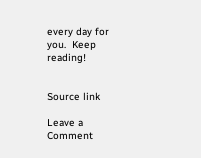every day for you.  Keep reading!


Source link

Leave a Comment